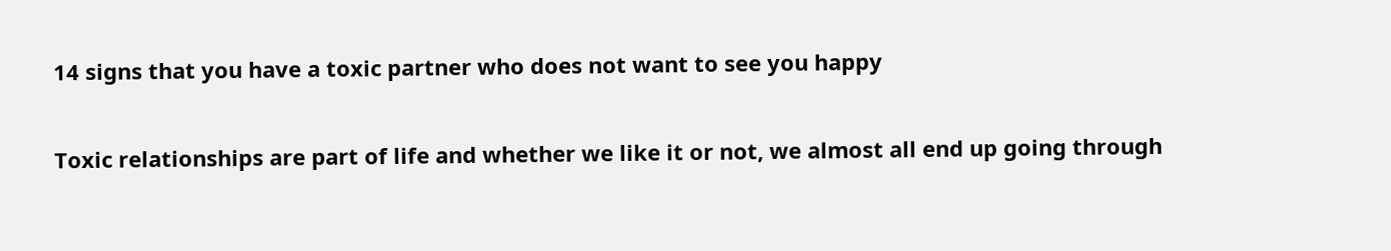14 signs that you have a toxic partner who does not want to see you happy

Toxic relationships are part of life and whether we like it or not, we almost all end up going through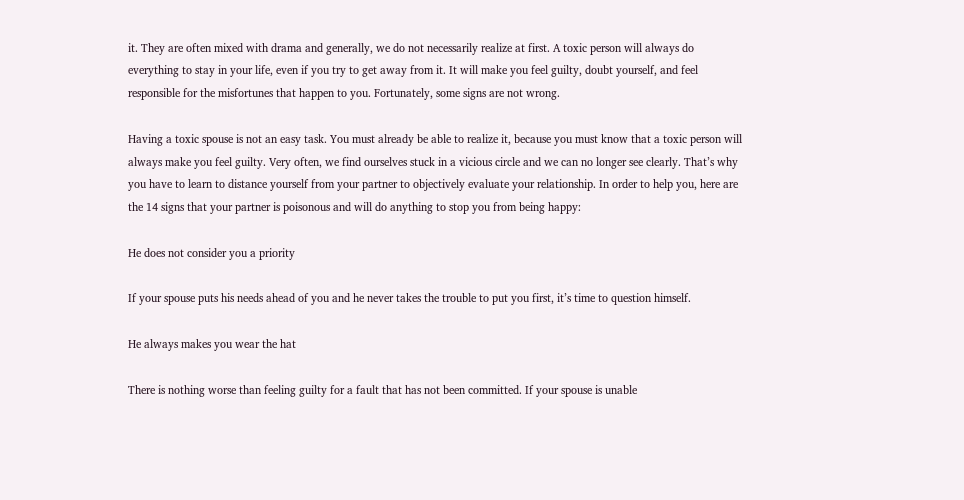it. They are often mixed with drama and generally, we do not necessarily realize at first. A toxic person will always do everything to stay in your life, even if you try to get away from it. It will make you feel guilty, doubt yourself, and feel responsible for the misfortunes that happen to you. Fortunately, some signs are not wrong.

Having a toxic spouse is not an easy task. You must already be able to realize it, because you must know that a toxic person will always make you feel guilty. Very often, we find ourselves stuck in a vicious circle and we can no longer see clearly. That’s why you have to learn to distance yourself from your partner to objectively evaluate your relationship. In order to help you, here are the 14 signs that your partner is poisonous and will do anything to stop you from being happy:

He does not consider you a priority

If your spouse puts his needs ahead of you and he never takes the trouble to put you first, it’s time to question himself.

He always makes you wear the hat

There is nothing worse than feeling guilty for a fault that has not been committed. If your spouse is unable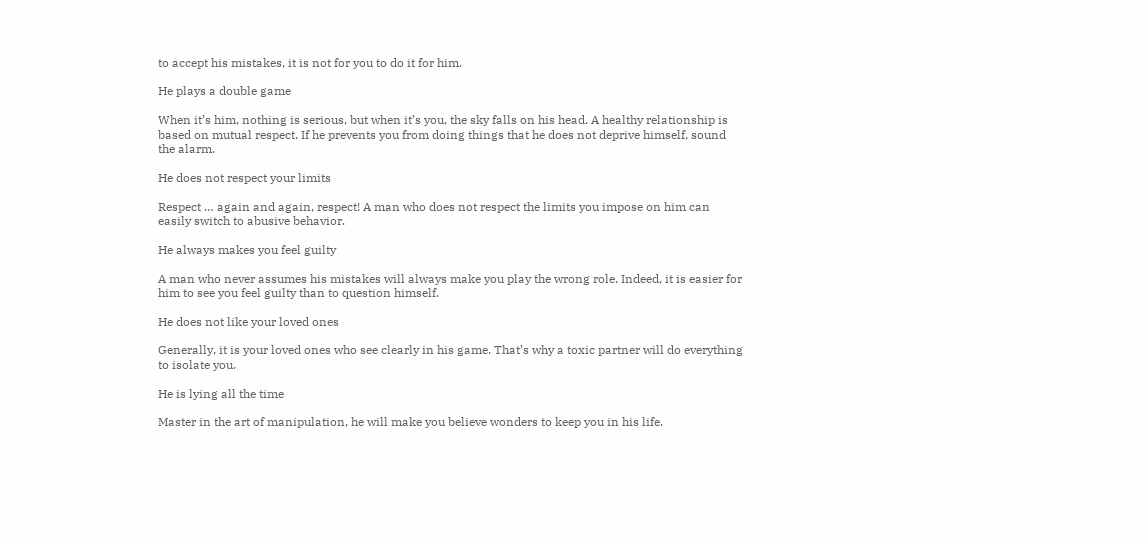to accept his mistakes, it is not for you to do it for him.

He plays a double game

When it’s him, nothing is serious, but when it’s you, the sky falls on his head. A healthy relationship is based on mutual respect. If he prevents you from doing things that he does not deprive himself, sound the alarm.

He does not respect your limits

Respect … again and again, respect! A man who does not respect the limits you impose on him can easily switch to abusive behavior.

He always makes you feel guilty

A man who never assumes his mistakes will always make you play the wrong role. Indeed, it is easier for him to see you feel guilty than to question himself.

He does not like your loved ones

Generally, it is your loved ones who see clearly in his game. That’s why a toxic partner will do everything to isolate you.

He is lying all the time

Master in the art of manipulation, he will make you believe wonders to keep you in his life.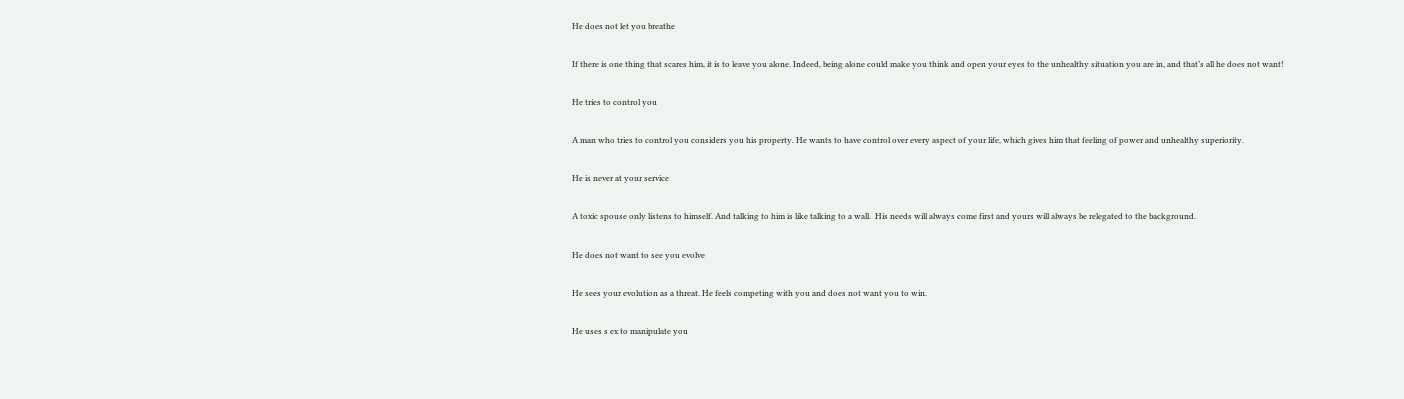He does not let you breathe

If there is one thing that scares him, it is to leave you alone. Indeed, being alone could make you think and open your eyes to the unhealthy situation you are in, and that’s all he does not want!

He tries to control you

A man who tries to control you considers you his property. He wants to have control over every aspect of your life, which gives him that feeling of power and unhealthy superiority.

He is never at your service

A toxic spouse only listens to himself. And talking to him is like talking to a wall.  His needs will always come first and yours will always be relegated to the background.

He does not want to see you evolve

He sees your evolution as a threat. He feels competing with you and does not want you to win.

He uses s ex to manipulate you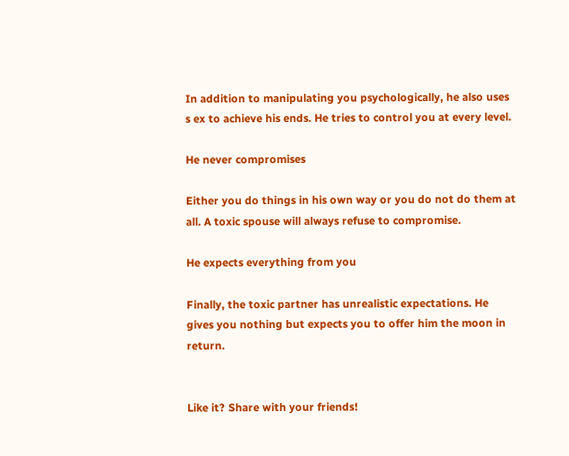In addition to manipulating you psychologically, he also uses s ex to achieve his ends. He tries to control you at every level.

He never compromises

Either you do things in his own way or you do not do them at all. A toxic spouse will always refuse to compromise.

He expects everything from you

Finally, the toxic partner has unrealistic expectations. He gives you nothing but expects you to offer him the moon in return.


Like it? Share with your friends!